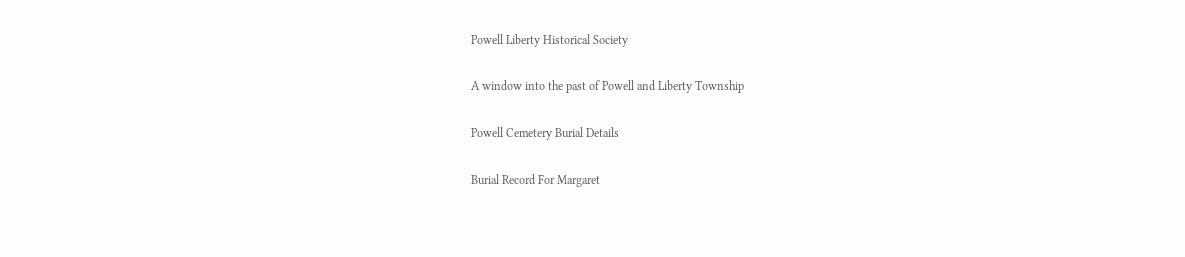Powell Liberty Historical Society

A window into the past of Powell and Liberty Township

Powell Cemetery Burial Details

Burial Record For Margaret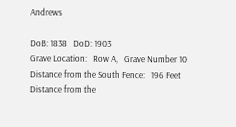Andrews

DoB: 1838   DoD: 1903
Grave Location:   Row A,   Grave Number 10
Distance from the South Fence:   196 Feet
Distance from the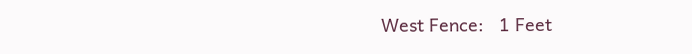West Fence:   1 Feet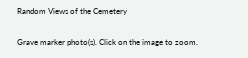Random Views of the Cemetery

Grave marker photo(s). Click on the image to zoom.